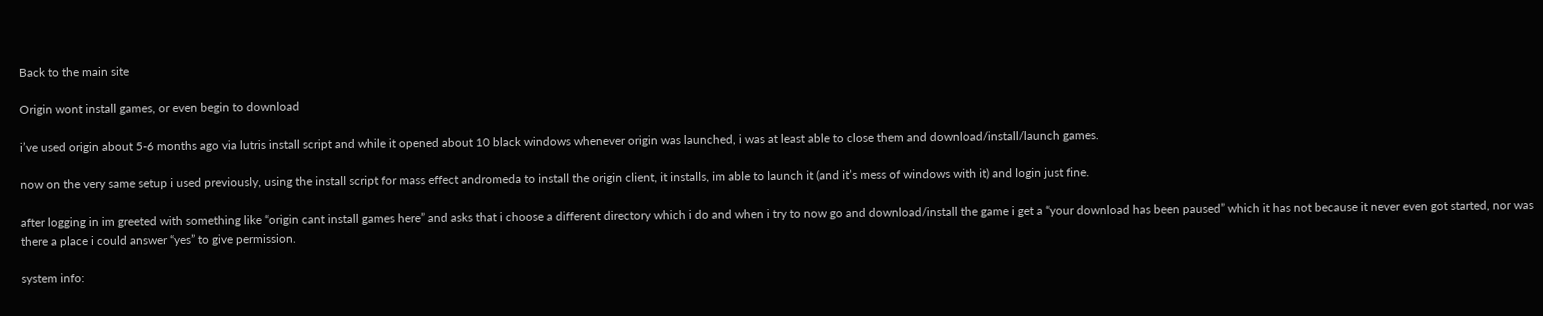Back to the main site

Origin wont install games, or even begin to download

i’ve used origin about 5-6 months ago via lutris install script and while it opened about 10 black windows whenever origin was launched, i was at least able to close them and download/install/launch games.

now on the very same setup i used previously, using the install script for mass effect andromeda to install the origin client, it installs, im able to launch it (and it’s mess of windows with it) and login just fine.

after logging in im greeted with something like “origin cant install games here” and asks that i choose a different directory which i do and when i try to now go and download/install the game i get a “your download has been paused” which it has not because it never even got started, nor was there a place i could answer “yes” to give permission.

system info: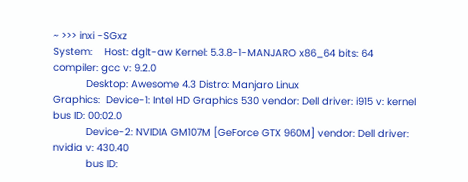~ >>> inxi -SGxz
System:    Host: dglt-aw Kernel: 5.3.8-1-MANJARO x86_64 bits: 64 compiler: gcc v: 9.2.0
           Desktop: Awesome 4.3 Distro: Manjaro Linux
Graphics:  Device-1: Intel HD Graphics 530 vendor: Dell driver: i915 v: kernel bus ID: 00:02.0
           Device-2: NVIDIA GM107M [GeForce GTX 960M] vendor: Dell driver: nvidia v: 430.40
           bus ID: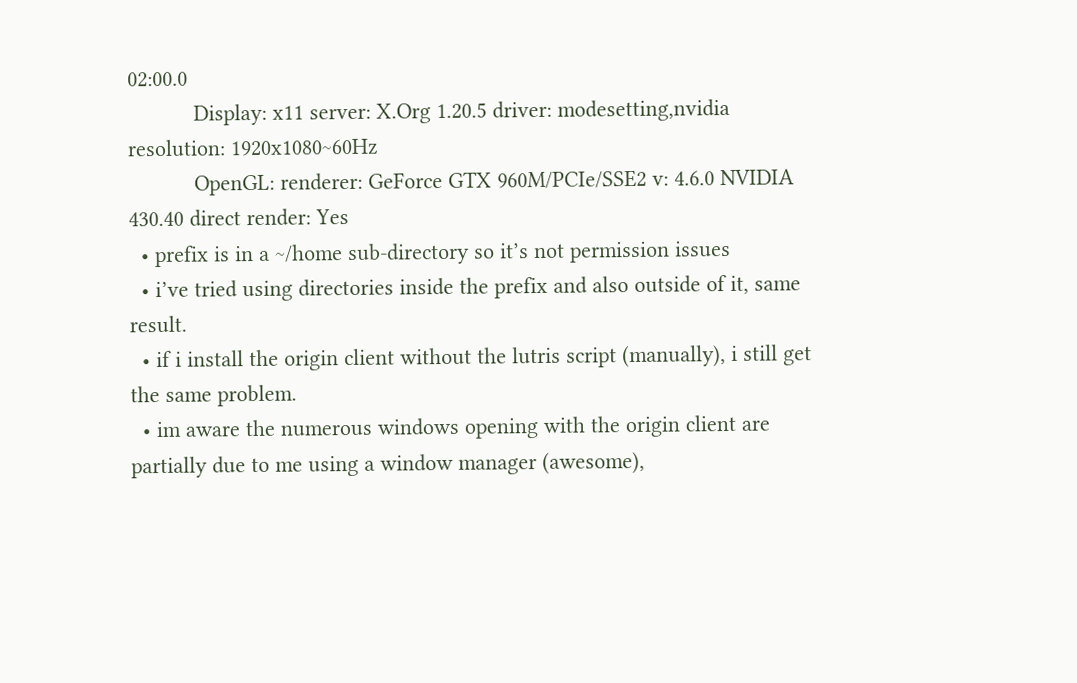02:00.0
           Display: x11 server: X.Org 1.20.5 driver: modesetting,nvidia resolution: 1920x1080~60Hz
           OpenGL: renderer: GeForce GTX 960M/PCIe/SSE2 v: 4.6.0 NVIDIA 430.40 direct render: Yes
  • prefix is in a ~/home sub-directory so it’s not permission issues
  • i’ve tried using directories inside the prefix and also outside of it, same result.
  • if i install the origin client without the lutris script (manually), i still get the same problem.
  • im aware the numerous windows opening with the origin client are partially due to me using a window manager (awesome),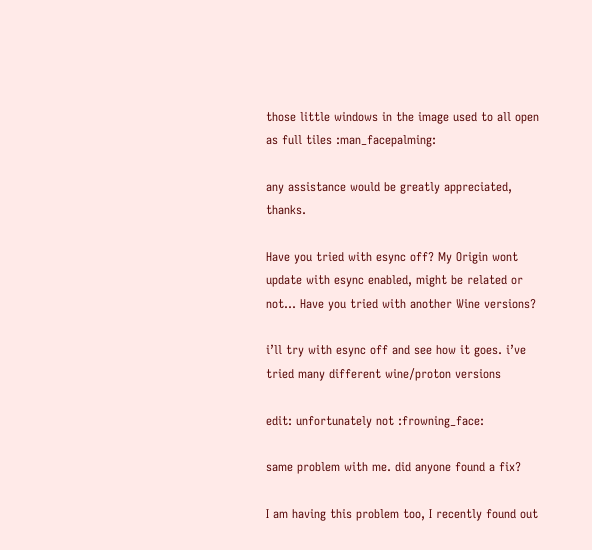those little windows in the image used to all open as full tiles :man_facepalming:

any assistance would be greatly appreciated, thanks.

Have you tried with esync off? My Origin wont update with esync enabled, might be related or not… Have you tried with another Wine versions?

i’ll try with esync off and see how it goes. i’ve tried many different wine/proton versions

edit: unfortunately not :frowning_face:

same problem with me. did anyone found a fix?

I am having this problem too, I recently found out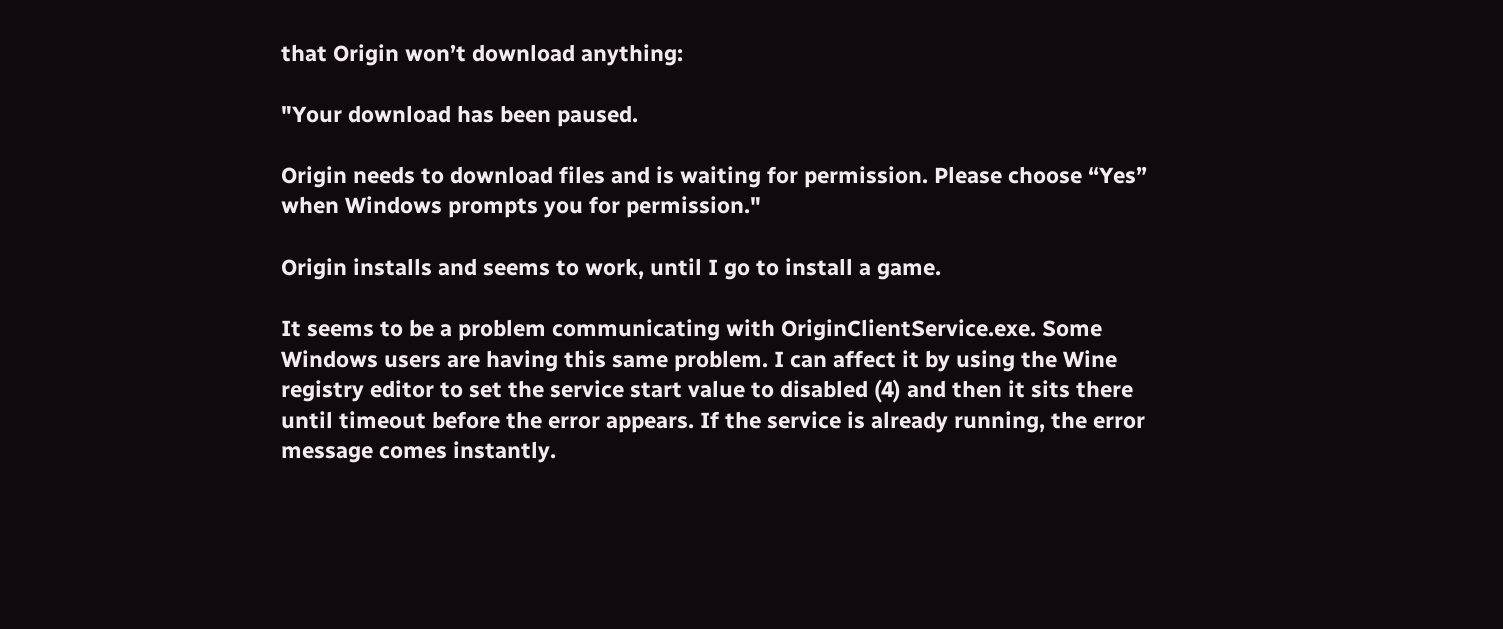that Origin won’t download anything:

"Your download has been paused.

Origin needs to download files and is waiting for permission. Please choose “Yes” when Windows prompts you for permission."

Origin installs and seems to work, until I go to install a game.

It seems to be a problem communicating with OriginClientService.exe. Some Windows users are having this same problem. I can affect it by using the Wine registry editor to set the service start value to disabled (4) and then it sits there until timeout before the error appears. If the service is already running, the error message comes instantly.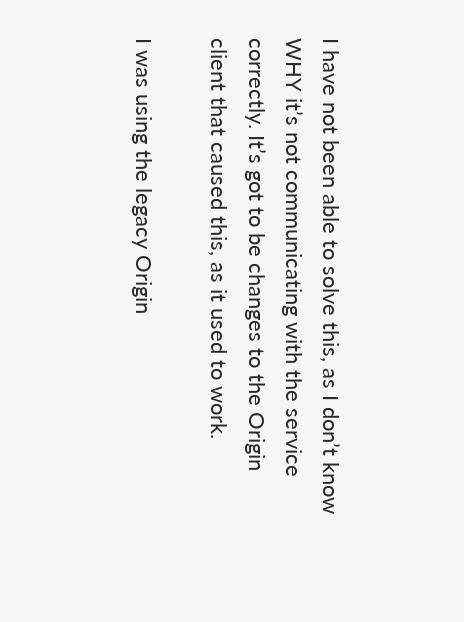I have not been able to solve this, as I don’t know WHY it’s not communicating with the service correctly. It’s got to be changes to the Origin client that caused this, as it used to work.

I was using the legacy Origin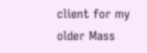client for my older Mass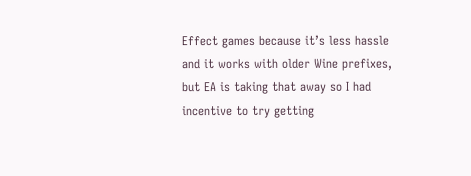Effect games because it’s less hassle and it works with older Wine prefixes, but EA is taking that away so I had incentive to try getting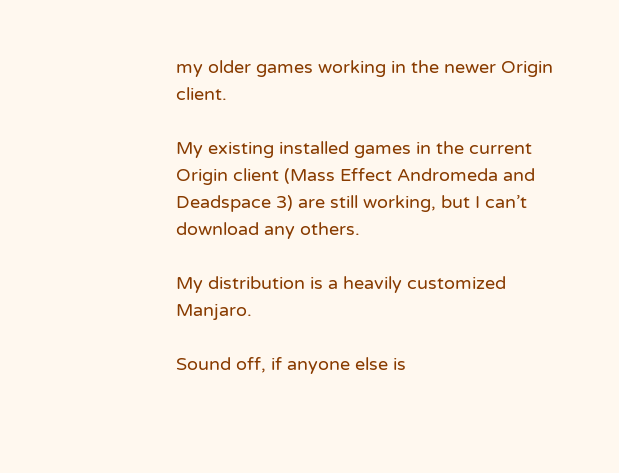my older games working in the newer Origin client.

My existing installed games in the current Origin client (Mass Effect Andromeda and Deadspace 3) are still working, but I can’t download any others.

My distribution is a heavily customized Manjaro.

Sound off, if anyone else is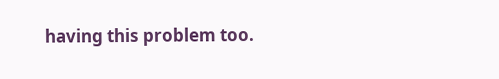having this problem too.